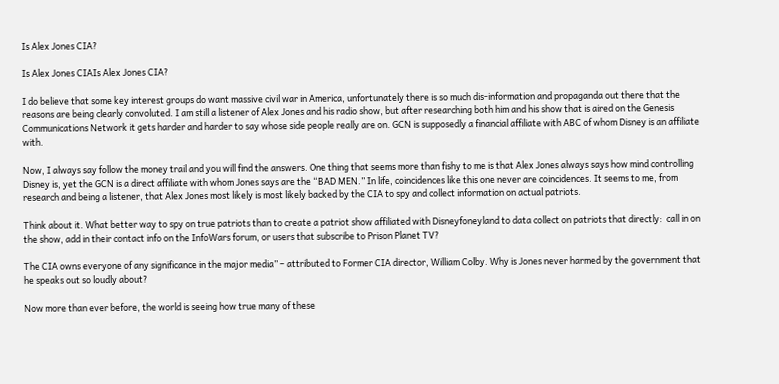Is Alex Jones CIA?

Is Alex Jones CIAIs Alex Jones CIA?

I do believe that some key interest groups do want massive civil war in America, unfortunately there is so much dis-information and propaganda out there that the reasons are being clearly convoluted. I am still a listener of Alex Jones and his radio show, but after researching both him and his show that is aired on the Genesis Communications Network it gets harder and harder to say whose side people really are on. GCN is supposedly a financial affiliate with ABC of whom Disney is an affiliate with.

Now, I always say follow the money trail and you will find the answers. One thing that seems more than fishy to me is that Alex Jones always says how mind controlling Disney is, yet the GCN is a direct affiliate with whom Jones says are the “BAD MEN.” In life, coincidences like this one never are coincidences. It seems to me, from research and being a listener, that Alex Jones most likely is most likely backed by the CIA to spy and collect information on actual patriots.

Think about it. What better way to spy on true patriots than to create a patriot show affiliated with Disneyfoneyland to data collect on patriots that directly:  call in on the show, add in their contact info on the InfoWars forum, or users that subscribe to Prison Planet TV?

The CIA owns everyone of any significance in the major media” – attributed to Former CIA director, William Colby. Why is Jones never harmed by the government that he speaks out so loudly about?

Now more than ever before, the world is seeing how true many of these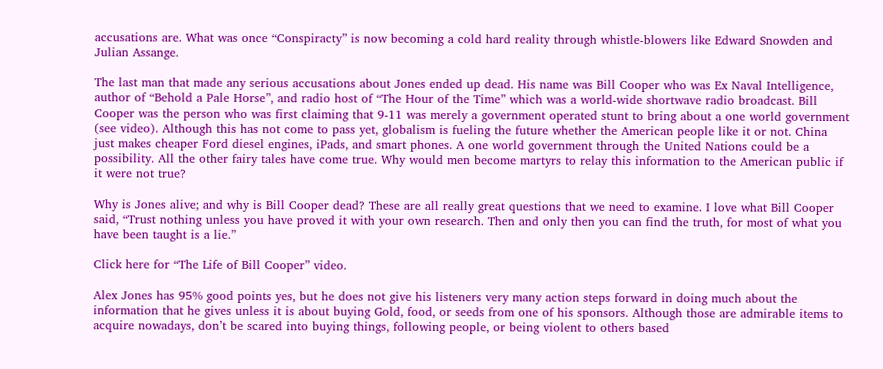accusations are. What was once “Conspiracty” is now becoming a cold hard reality through whistle-blowers like Edward Snowden and Julian Assange.

The last man that made any serious accusations about Jones ended up dead. His name was Bill Cooper who was Ex Naval Intelligence, author of “Behold a Pale Horse”, and radio host of “The Hour of the Time” which was a world-wide shortwave radio broadcast. Bill Cooper was the person who was first claiming that 9-11 was merely a government operated stunt to bring about a one world government (see video). Although this has not come to pass yet, globalism is fueling the future whether the American people like it or not. China just makes cheaper Ford diesel engines, iPads, and smart phones. A one world government through the United Nations could be a possibility. All the other fairy tales have come true. Why would men become martyrs to relay this information to the American public if it were not true?

Why is Jones alive; and why is Bill Cooper dead? These are all really great questions that we need to examine. I love what Bill Cooper said, “Trust nothing unless you have proved it with your own research. Then and only then you can find the truth, for most of what you have been taught is a lie.”

Click here for “The Life of Bill Cooper” video.

Alex Jones has 95% good points yes, but he does not give his listeners very many action steps forward in doing much about the information that he gives unless it is about buying Gold, food, or seeds from one of his sponsors. Although those are admirable items to acquire nowadays, don’t be scared into buying things, following people, or being violent to others based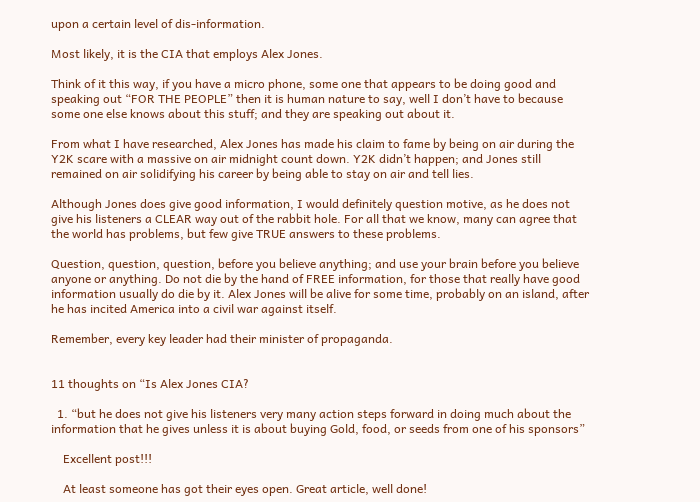upon a certain level of dis-information.

Most likely, it is the CIA that employs Alex Jones.

Think of it this way, if you have a micro phone, some one that appears to be doing good and speaking out “FOR THE PEOPLE” then it is human nature to say, well I don’t have to because some one else knows about this stuff; and they are speaking out about it.

From what I have researched, Alex Jones has made his claim to fame by being on air during the Y2K scare with a massive on air midnight count down. Y2K didn’t happen; and Jones still remained on air solidifying his career by being able to stay on air and tell lies.

Although Jones does give good information, I would definitely question motive, as he does not give his listeners a CLEAR way out of the rabbit hole. For all that we know, many can agree that the world has problems, but few give TRUE answers to these problems.

Question, question, question, before you believe anything; and use your brain before you believe anyone or anything. Do not die by the hand of FREE information, for those that really have good information usually do die by it. Alex Jones will be alive for some time, probably on an island, after he has incited America into a civil war against itself.

Remember, every key leader had their minister of propaganda.


11 thoughts on “Is Alex Jones CIA?

  1. “but he does not give his listeners very many action steps forward in doing much about the information that he gives unless it is about buying Gold, food, or seeds from one of his sponsors”

    Excellent post!!!

    At least someone has got their eyes open. Great article, well done!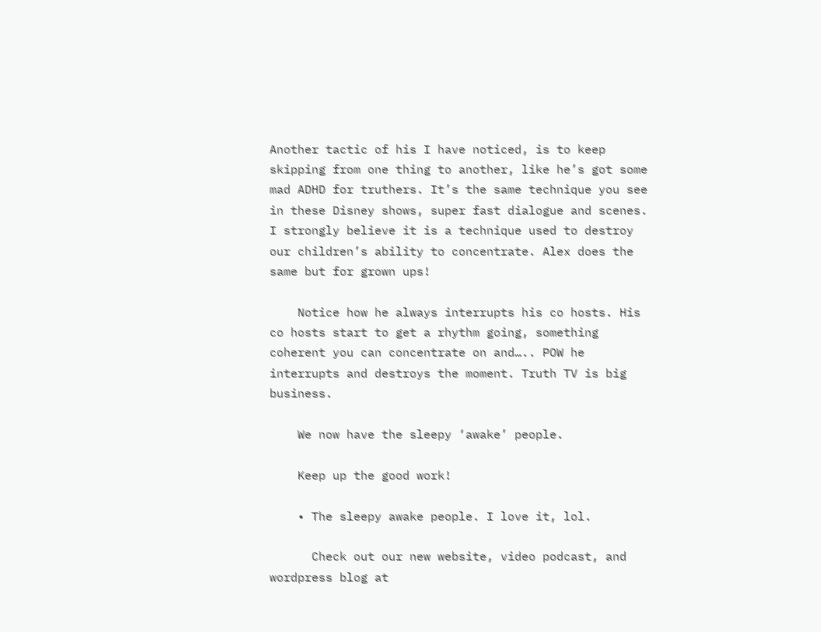Another tactic of his I have noticed, is to keep skipping from one thing to another, like he’s got some mad ADHD for truthers. It’s the same technique you see in these Disney shows, super fast dialogue and scenes. I strongly believe it is a technique used to destroy our children’s ability to concentrate. Alex does the same but for grown ups!

    Notice how he always interrupts his co hosts. His co hosts start to get a rhythm going, something coherent you can concentrate on and….. POW he interrupts and destroys the moment. Truth TV is big business.

    We now have the sleepy ‘awake’ people.

    Keep up the good work!

    • The sleepy awake people. I love it, lol.

      Check out our new website, video podcast, and wordpress blog at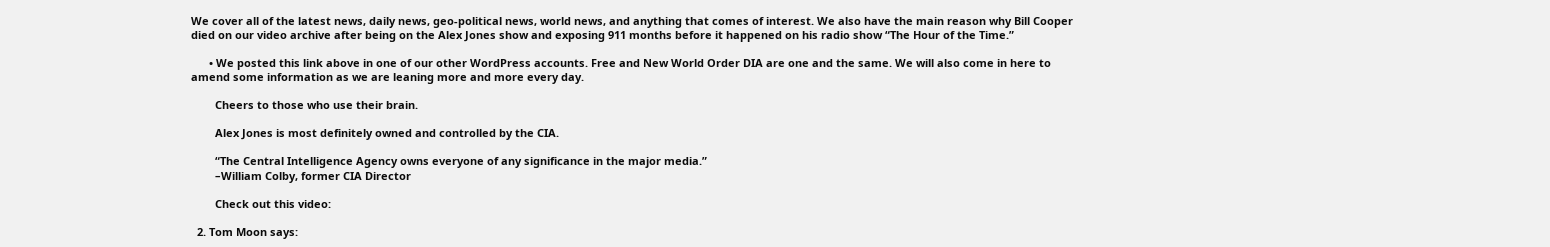We cover all of the latest news, daily news, geo-political news, world news, and anything that comes of interest. We also have the main reason why Bill Cooper died on our video archive after being on the Alex Jones show and exposing 911 months before it happened on his radio show “The Hour of the Time.”

      • We posted this link above in one of our other WordPress accounts. Free and New World Order DIA are one and the same. We will also come in here to amend some information as we are leaning more and more every day.

        Cheers to those who use their brain.

        Alex Jones is most definitely owned and controlled by the CIA.

        “The Central Intelligence Agency owns everyone of any significance in the major media.”
        –William Colby, former CIA Director

        Check out this video:

  2. Tom Moon says: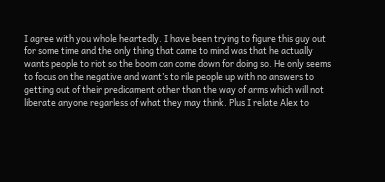I agree with you whole heartedly. I have been trying to figure this guy out for some time and the only thing that came to mind was that he actually wants people to riot so the boom can come down for doing so. He only seems to focus on the negative and want’s to rile people up with no answers to getting out of their predicament other than the way of arms which will not liberate anyone regarless of what they may think. Plus I relate Alex to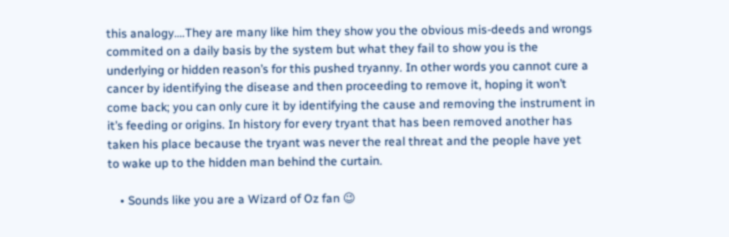this analogy….They are many like him they show you the obvious mis-deeds and wrongs commited on a daily basis by the system but what they fail to show you is the underlying or hidden reason’s for this pushed tryanny. In other words you cannot cure a cancer by identifying the disease and then proceeding to remove it, hoping it won’t come back; you can only cure it by identifying the cause and removing the instrument in it’s feeding or origins. In history for every tryant that has been removed another has taken his place because the tryant was never the real threat and the people have yet to wake up to the hidden man behind the curtain.

    • Sounds like you are a Wizard of Oz fan 😉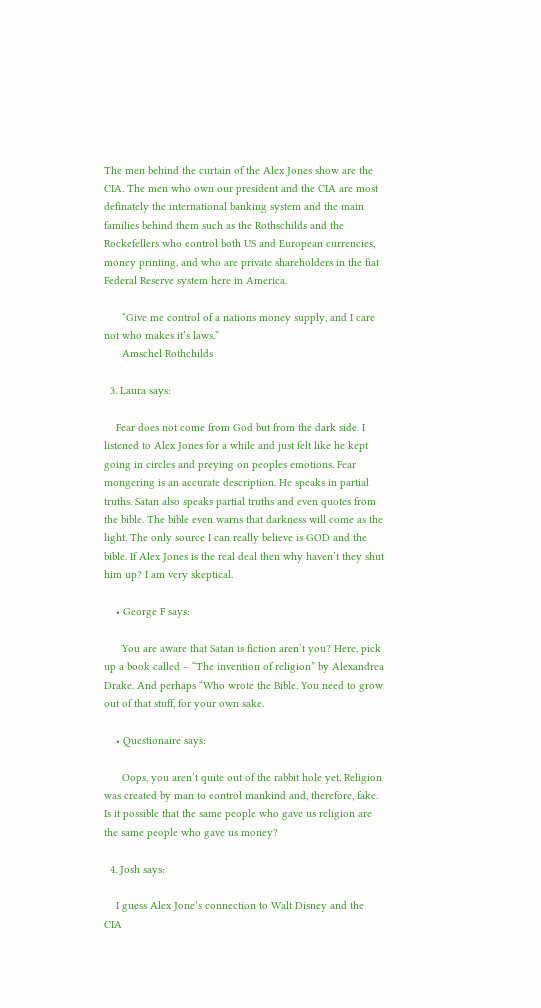The men behind the curtain of the Alex Jones show are the CIA. The men who own our president and the CIA are most definately the international banking system and the main families behind them such as the Rothschilds and the Rockefellers who control both US and European currencies, money printing, and who are private shareholders in the fiat Federal Reserve system here in America.

      “Give me control of a nations money supply, and I care not who makes it’s laws.”
      Amschel Rothchilds

  3. Laura says:

    Fear does not come from God but from the dark side. I listened to Alex Jones for a while and just felt like he kept going in circles and preying on peoples emotions. Fear mongering is an accurate description. He speaks in partial truths. Satan also speaks partial truths and even quotes from the bible. The bible even warns that darkness will come as the light. The only source I can really believe is GOD and the bible. If Alex Jones is the real deal then why haven’t they shut him up? I am very skeptical.

    • George F says:

      You are aware that Satan is fiction aren’t you? Here, pick up a book called – “The invention of religion” by Alexandrea Drake. And perhaps “Who wrote the Bible. You need to grow out of that stuff, for your own sake.

    • Questionaire says:

      Oops, you aren’t quite out of the rabbit hole yet. Religion was created by man to control mankind and, therefore, fake. Is it possible that the same people who gave us religion are the same people who gave us money?

  4. Josh says:

    I guess Alex Jone’s connection to Walt Disney and the CIA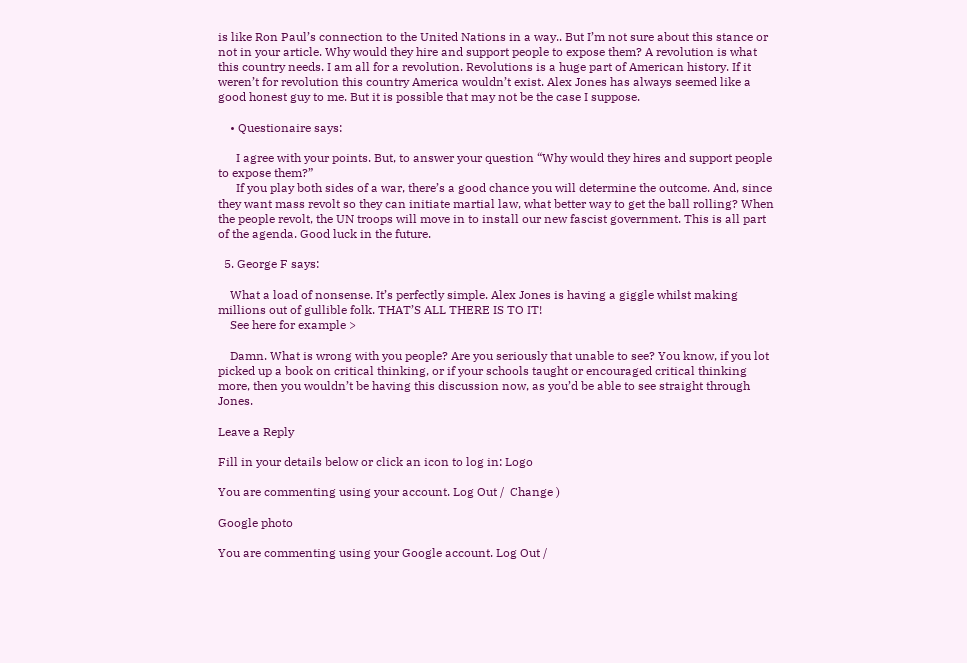is like Ron Paul’s connection to the United Nations in a way.. But I’m not sure about this stance or not in your article. Why would they hire and support people to expose them? A revolution is what this country needs. I am all for a revolution. Revolutions is a huge part of American history. If it weren’t for revolution this country America wouldn’t exist. Alex Jones has always seemed like a good honest guy to me. But it is possible that may not be the case I suppose.

    • Questionaire says:

      I agree with your points. But, to answer your question “Why would they hires and support people to expose them?”
      If you play both sides of a war, there’s a good chance you will determine the outcome. And, since they want mass revolt so they can initiate martial law, what better way to get the ball rolling? When the people revolt, the UN troops will move in to install our new fascist government. This is all part of the agenda. Good luck in the future.

  5. George F says:

    What a load of nonsense. It’s perfectly simple. Alex Jones is having a giggle whilst making millions out of gullible folk. THAT’S ALL THERE IS TO IT!
    See here for example >

    Damn. What is wrong with you people? Are you seriously that unable to see? You know, if you lot picked up a book on critical thinking, or if your schools taught or encouraged critical thinking more, then you wouldn’t be having this discussion now, as you’d be able to see straight through Jones.

Leave a Reply

Fill in your details below or click an icon to log in: Logo

You are commenting using your account. Log Out /  Change )

Google photo

You are commenting using your Google account. Log Out /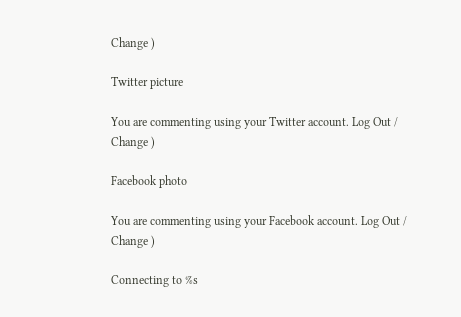Change )

Twitter picture

You are commenting using your Twitter account. Log Out /  Change )

Facebook photo

You are commenting using your Facebook account. Log Out /  Change )

Connecting to %s